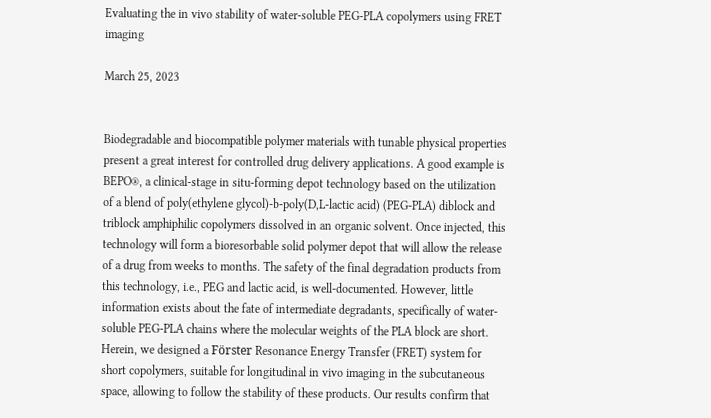Evaluating the in vivo stability of water-soluble PEG-PLA copolymers using FRET imaging

March 25, 2023


Biodegradable and biocompatible polymer materials with tunable physical properties present a great interest for controlled drug delivery applications. A good example is BEPO®, a clinical-stage in situ-forming depot technology based on the utilization of a blend of poly(ethylene glycol)-b-poly(D,L-lactic acid) (PEG-PLA) diblock and triblock amphiphilic copolymers dissolved in an organic solvent. Once injected, this technology will form a bioresorbable solid polymer depot that will allow the release of a drug from weeks to months. The safety of the final degradation products from this technology, i.e., PEG and lactic acid, is well-documented. However, little information exists about the fate of intermediate degradants, specifically of water-soluble PEG-PLA chains where the molecular weights of the PLA block are short. Herein, we designed a Förster Resonance Energy Transfer (FRET) system for short copolymers, suitable for longitudinal in vivo imaging in the subcutaneous space, allowing to follow the stability of these products. Our results confirm that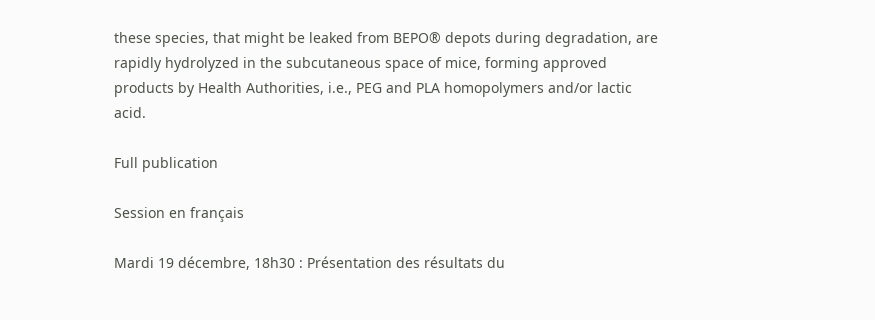these species, that might be leaked from BEPO® depots during degradation, are rapidly hydrolyzed in the subcutaneous space of mice, forming approved products by Health Authorities, i.e., PEG and PLA homopolymers and/or lactic acid.

Full publication

Session en français

Mardi 19 décembre, 18h30 : Présentation des résultats du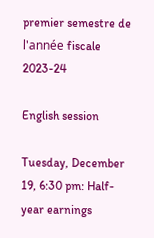premier semestre de l'année fiscale 2023-24

English session

Tuesday, December 19, 6:30 pm: Half-year earnings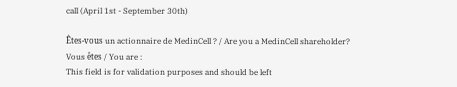call (April 1st - September 30th)

Êtes-vous un actionnaire de MedinCell ? / Are you a MedinCell shareholder?
Vous êtes / You are :
This field is for validation purposes and should be left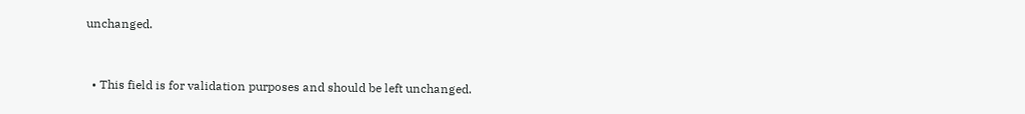unchanged.


  • This field is for validation purposes and should be left unchanged.